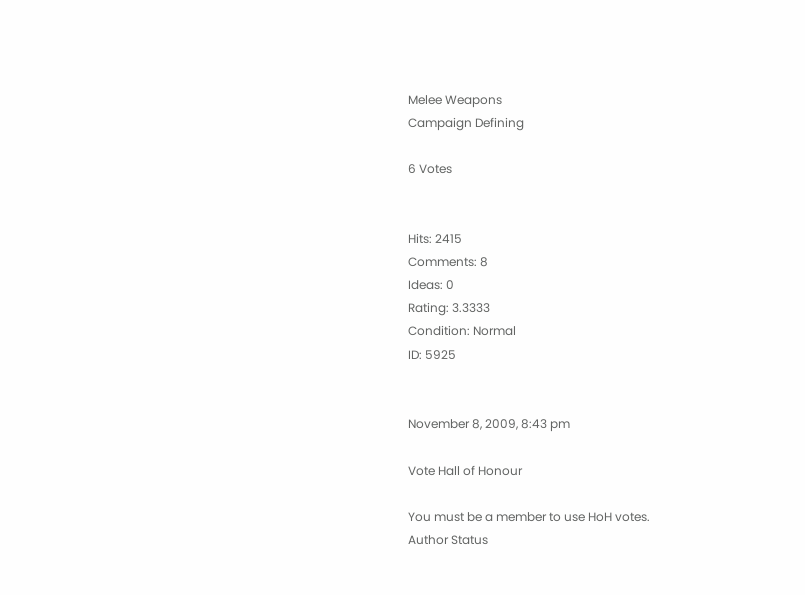Melee Weapons
Campaign Defining

6 Votes


Hits: 2415
Comments: 8
Ideas: 0
Rating: 3.3333
Condition: Normal
ID: 5925


November 8, 2009, 8:43 pm

Vote Hall of Honour

You must be a member to use HoH votes.
Author Status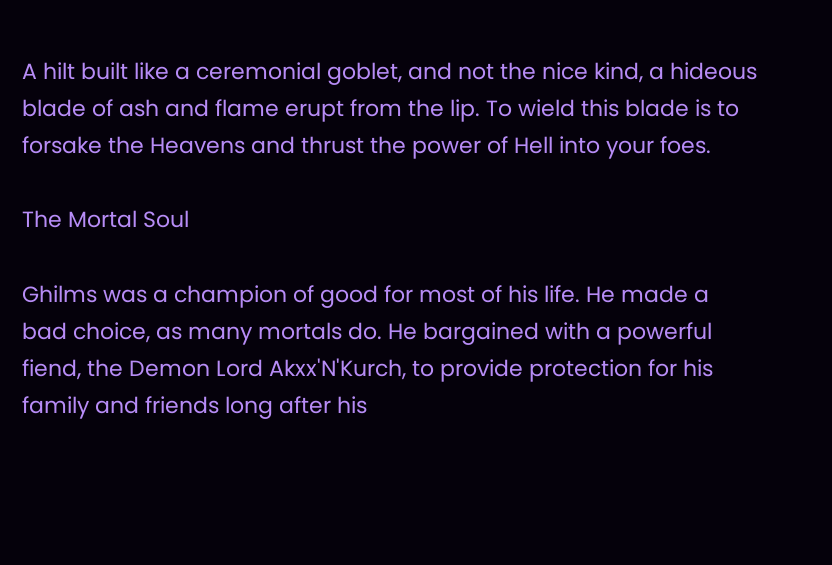A hilt built like a ceremonial goblet, and not the nice kind, a hideous blade of ash and flame erupt from the lip. To wield this blade is to forsake the Heavens and thrust the power of Hell into your foes.

The Mortal Soul

Ghilms was a champion of good for most of his life. He made a bad choice, as many mortals do. He bargained with a powerful fiend, the Demon Lord Akxx'N'Kurch, to provide protection for his family and friends long after his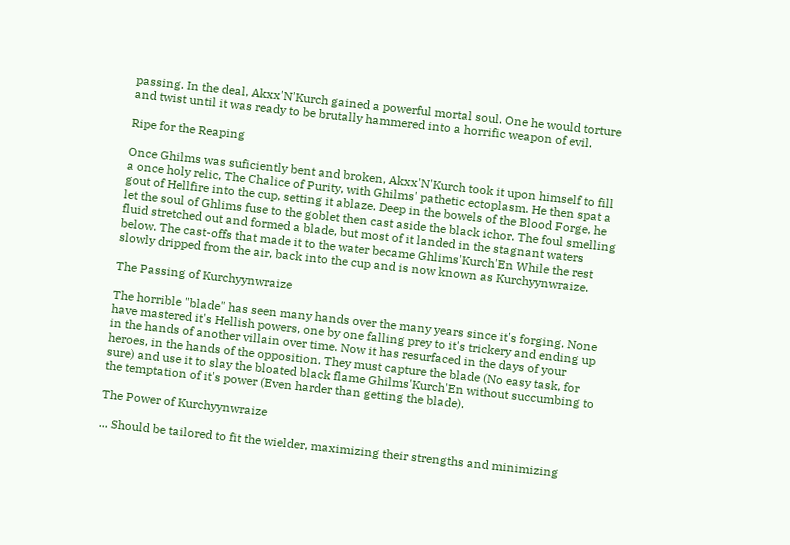passing. In the deal, Akxx'N'Kurch gained a powerful mortal soul. One he would torture and twist until it was ready to be brutally hammered into a horrific weapon of evil.

Ripe for the Reaping

Once Ghilms was suficiently bent and broken, Akxx'N'Kurch took it upon himself to fill a once holy relic, The Chalice of Purity, with Ghilms' pathetic ectoplasm. He then spat a gout of Hellfire into the cup, setting it ablaze. Deep in the bowels of the Blood Forge, he let the soul of Ghlims fuse to the goblet then cast aside the black ichor. The foul smelling fluid stretched out and formed a blade, but most of it landed in the stagnant waters below. The cast-offs that made it to the water became Ghlims'Kurch'En While the rest slowly dripped from the air, back into the cup and is now known as Kurchyynwraize.

The Passing of Kurchyynwraize

The horrible "blade" has seen many hands over the many years since it's forging. None have mastered it's Hellish powers, one by one falling prey to it's trickery and ending up in the hands of another villain over time. Now it has resurfaced in the days of your heroes, in the hands of the opposition. They must capture the blade (No easy task, for sure) and use it to slay the bloated black flame Ghilms'Kurch'En without succumbing to the temptation of it's power (Even harder than getting the blade).

The Power of Kurchyynwraize

... Should be tailored to fit the wielder, maximizing their strengths and minimizing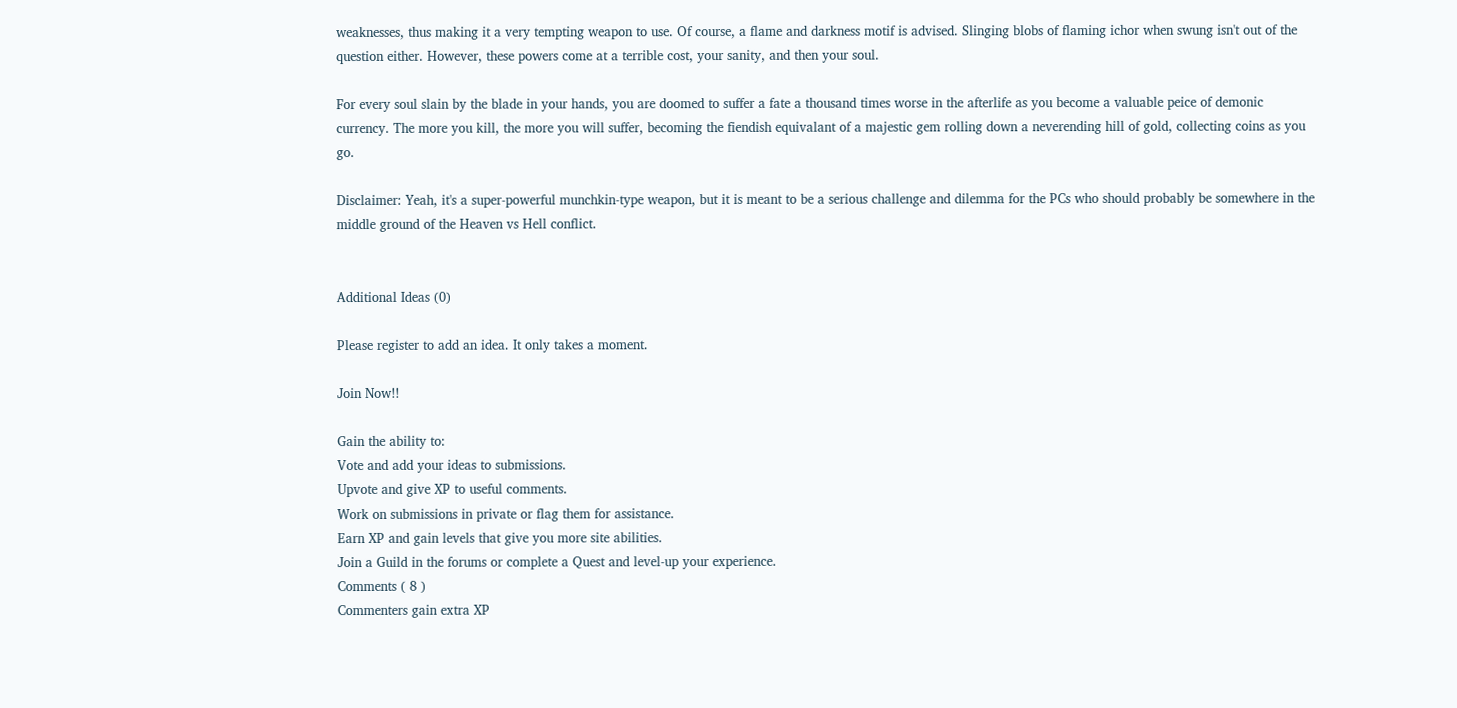weaknesses, thus making it a very tempting weapon to use. Of course, a flame and darkness motif is advised. Slinging blobs of flaming ichor when swung isn't out of the question either. However, these powers come at a terrible cost, your sanity, and then your soul.

For every soul slain by the blade in your hands, you are doomed to suffer a fate a thousand times worse in the afterlife as you become a valuable peice of demonic currency. The more you kill, the more you will suffer, becoming the fiendish equivalant of a majestic gem rolling down a neverending hill of gold, collecting coins as you go.

Disclaimer: Yeah, it's a super-powerful munchkin-type weapon, but it is meant to be a serious challenge and dilemma for the PCs who should probably be somewhere in the middle ground of the Heaven vs Hell conflict.


Additional Ideas (0)

Please register to add an idea. It only takes a moment.

Join Now!!

Gain the ability to:
Vote and add your ideas to submissions.
Upvote and give XP to useful comments.
Work on submissions in private or flag them for assistance.
Earn XP and gain levels that give you more site abilities.
Join a Guild in the forums or complete a Quest and level-up your experience.
Comments ( 8 )
Commenters gain extra XP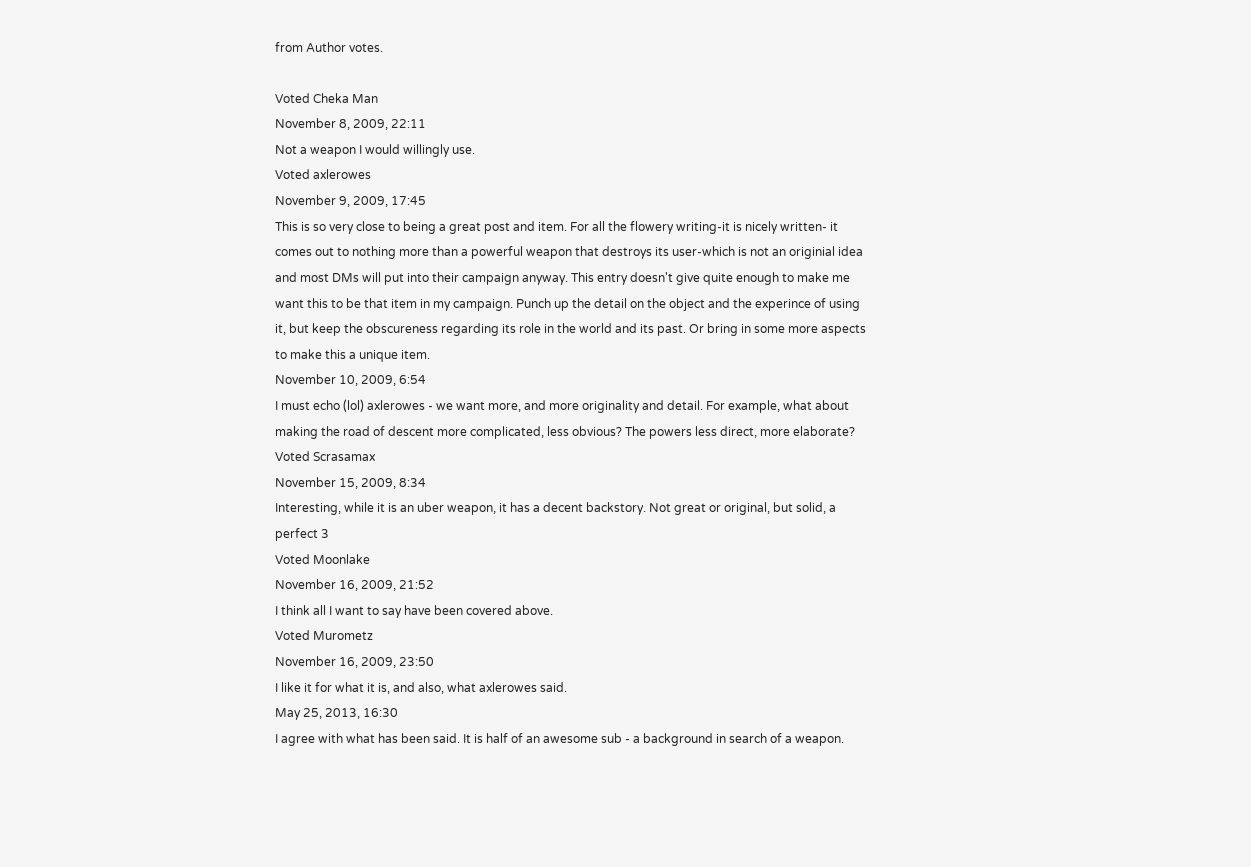from Author votes.

Voted Cheka Man
November 8, 2009, 22:11
Not a weapon I would willingly use.
Voted axlerowes
November 9, 2009, 17:45
This is so very close to being a great post and item. For all the flowery writing-it is nicely written- it comes out to nothing more than a powerful weapon that destroys its user-which is not an originial idea and most DMs will put into their campaign anyway. This entry doesn't give quite enough to make me want this to be that item in my campaign. Punch up the detail on the object and the experince of using it, but keep the obscureness regarding its role in the world and its past. Or bring in some more aspects to make this a unique item.
November 10, 2009, 6:54
I must echo (lol) axlerowes - we want more, and more originality and detail. For example, what about making the road of descent more complicated, less obvious? The powers less direct, more elaborate?
Voted Scrasamax
November 15, 2009, 8:34
Interesting, while it is an uber weapon, it has a decent backstory. Not great or original, but solid, a perfect 3
Voted Moonlake
November 16, 2009, 21:52
I think all I want to say have been covered above.
Voted Murometz
November 16, 2009, 23:50
I like it for what it is, and also, what axlerowes said.
May 25, 2013, 16:30
I agree with what has been said. It is half of an awesome sub - a background in search of a weapon.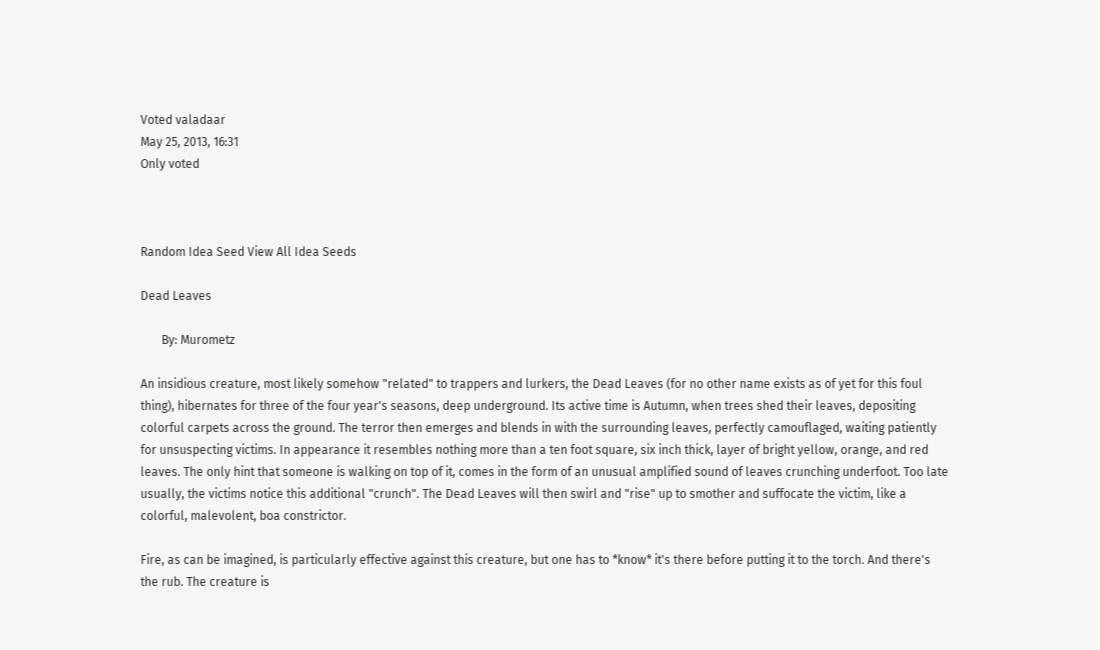Voted valadaar
May 25, 2013, 16:31
Only voted



Random Idea Seed View All Idea Seeds

Dead Leaves

       By: Murometz

An insidious creature, most likely somehow "related" to trappers and lurkers, the Dead Leaves (for no other name exists as of yet for this foul thing), hibernates for three of the four year's seasons, deep underground. Its active time is Autumn, when trees shed their leaves, depositing colorful carpets across the ground. The terror then emerges and blends in with the surrounding leaves, perfectly camouflaged, waiting patiently for unsuspecting victims. In appearance it resembles nothing more than a ten foot square, six inch thick, layer of bright yellow, orange, and red leaves. The only hint that someone is walking on top of it, comes in the form of an unusual amplified sound of leaves crunching underfoot. Too late usually, the victims notice this additional "crunch". The Dead Leaves will then swirl and "rise" up to smother and suffocate the victim, like a colorful, malevolent, boa constrictor.

Fire, as can be imagined, is particularly effective against this creature, but one has to *know* it's there before putting it to the torch. And there's the rub. The creature is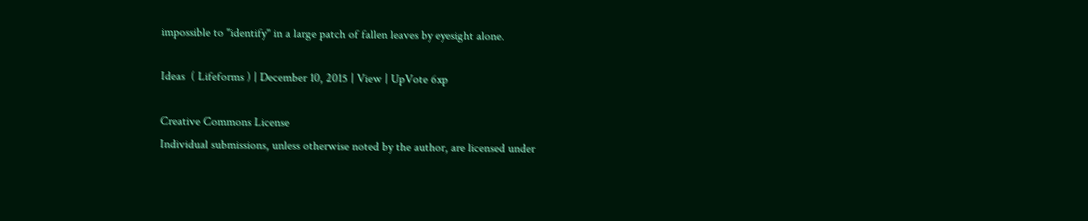impossible to "identify" in a large patch of fallen leaves by eyesight alone.

Ideas  ( Lifeforms ) | December 10, 2015 | View | UpVote 6xp

Creative Commons License
Individual submissions, unless otherwise noted by the author, are licensed under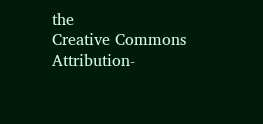the
Creative Commons Attribution-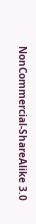NonCommercial-ShareAlike 3.0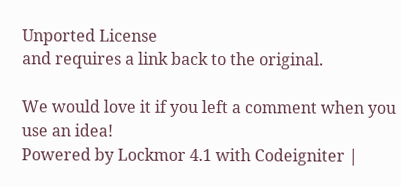Unported License
and requires a link back to the original.

We would love it if you left a comment when you use an idea!
Powered by Lockmor 4.1 with Codeigniter |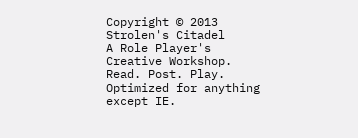Copyright © 2013 Strolen's Citadel
A Role Player's Creative Workshop.
Read. Post. Play.
Optimized for anything except IE.